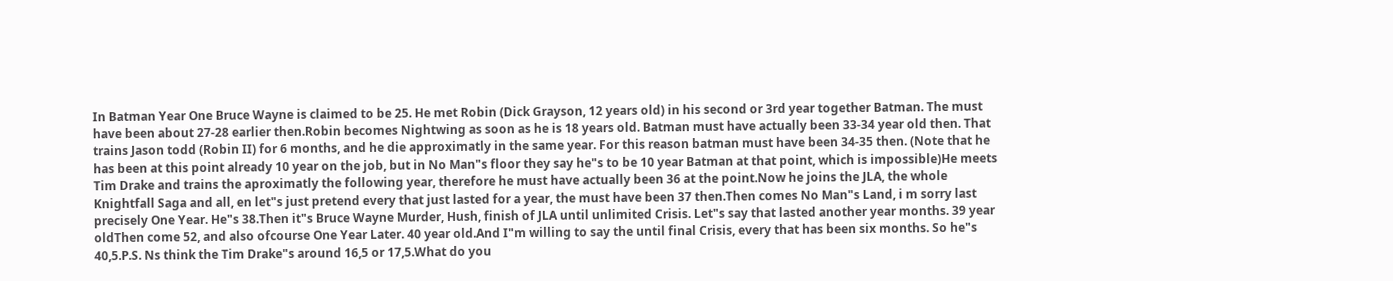In Batman Year One Bruce Wayne is claimed to be 25. He met Robin (Dick Grayson, 12 years old) in his second or 3rd year together Batman. The must have been about 27-28 earlier then.Robin becomes Nightwing as soon as he is 18 years old. Batman must have actually been 33-34 year old then. That trains Jason todd (Robin II) for 6 months, and he die approximatly in the same year. For this reason batman must have been 34-35 then. (Note that he has been at this point already 10 year on the job, but in No Man"s floor they say he"s to be 10 year Batman at that point, which is impossible)He meets Tim Drake and trains the aproximatly the following year, therefore he must have actually been 36 at the point.Now he joins the JLA, the whole Knightfall Saga and all, en let"s just pretend every that just lasted for a year, the must have been 37 then.Then comes No Man"s Land, i m sorry last precisely One Year. He"s 38.Then it"s Bruce Wayne Murder, Hush, finish of JLA until unlimited Crisis. Let"s say that lasted another year months. 39 year oldThen come 52, and also ofcourse One Year Later. 40 year old.And I"m willing to say the until final Crisis, every that has been six months. So he"s 40,5.P.S. Ns think the Tim Drake"s around 16,5 or 17,5.What do you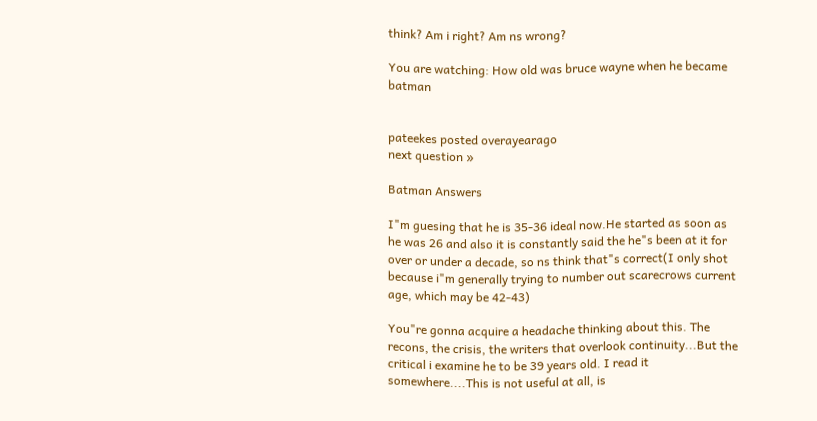think? Am i right? Am ns wrong?

You are watching: How old was bruce wayne when he became batman


pateekes posted overayearago
next question »

Batman Answers

I"m guesing that he is 35-36 ideal now.He started as soon as he was 26 and also it is constantly said the he"s been at it for over or under a decade, so ns think that"s correct(I only shot because i"m generally trying to number out scarecrows current age, which may be 42-43)

You"re gonna acquire a headache thinking about this. The recons, the crisis, the writers that overlook continuity...But the critical i examine he to be 39 years old. I read it somewhere....This is not useful at all, is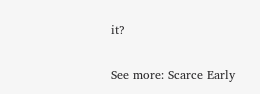it?


See more: Scarce Early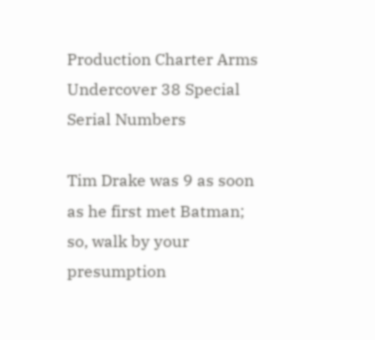Production Charter Arms Undercover 38 Special Serial Numbers

Tim Drake was 9 as soon as he first met Batman; so, walk by your presumption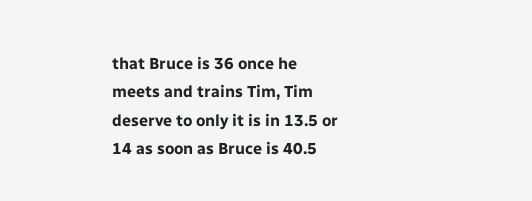that Bruce is 36 once he meets and trains Tim, Tim deserve to only it is in 13.5 or 14 as soon as Bruce is 40.5